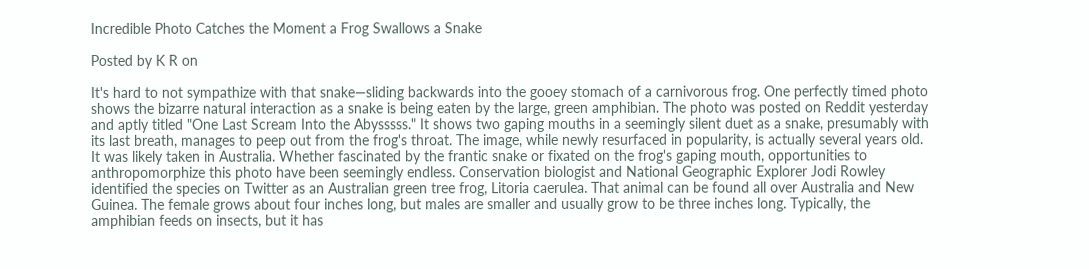Incredible Photo Catches the Moment a Frog Swallows a Snake

Posted by K R on

It's hard to not sympathize with that snake—sliding backwards into the gooey stomach of a carnivorous frog. One perfectly timed photo shows the bizarre natural interaction as a snake is being eaten by the large, green amphibian. The photo was posted on Reddit yesterday and aptly titled "One Last Scream Into the Abysssss." It shows two gaping mouths in a seemingly silent duet as a snake, presumably with its last breath, manages to peep out from the frog's throat. The image, while newly resurfaced in popularity, is actually several years old. It was likely taken in Australia. Whether fascinated by the frantic snake or fixated on the frog's gaping mouth, opportunities to anthropomorphize this photo have been seemingly endless. Conservation biologist and National Geographic Explorer Jodi Rowley identified the species on Twitter as an Australian green tree frog, Litoria caerulea. That animal can be found all over Australia and New Guinea. The female grows about four inches long, but males are smaller and usually grow to be three inches long. Typically, the amphibian feeds on insects, but it has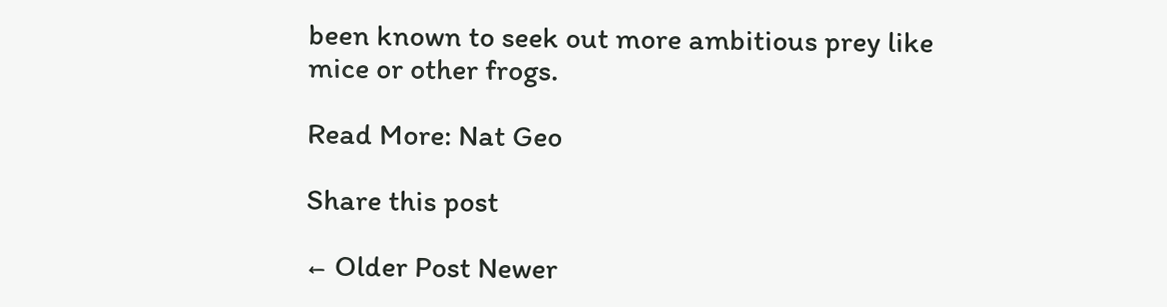been known to seek out more ambitious prey like mice or other frogs.

Read More: Nat Geo

Share this post

← Older Post Newer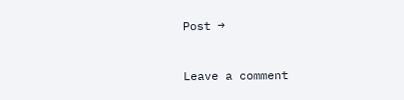Post →


Leave a comment